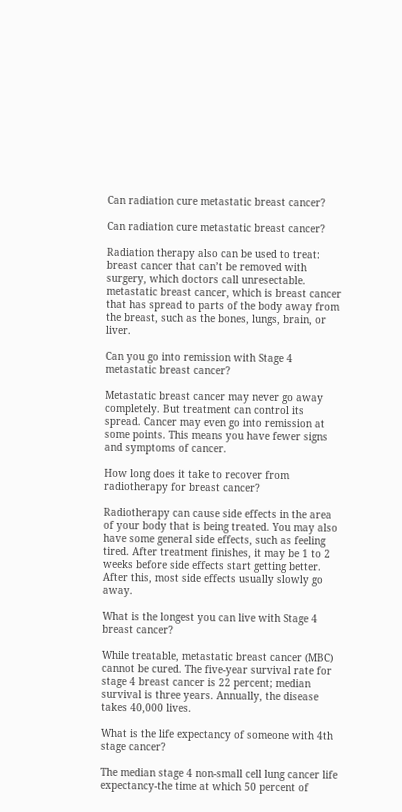Can radiation cure metastatic breast cancer?

Can radiation cure metastatic breast cancer?

Radiation therapy also can be used to treat: breast cancer that can’t be removed with surgery, which doctors call unresectable. metastatic breast cancer, which is breast cancer that has spread to parts of the body away from the breast, such as the bones, lungs, brain, or liver.

Can you go into remission with Stage 4 metastatic breast cancer?

Metastatic breast cancer may never go away completely. But treatment can control its spread. Cancer may even go into remission at some points. This means you have fewer signs and symptoms of cancer.

How long does it take to recover from radiotherapy for breast cancer?

Radiotherapy can cause side effects in the area of your body that is being treated. You may also have some general side effects, such as feeling tired. After treatment finishes, it may be 1 to 2 weeks before side effects start getting better. After this, most side effects usually slowly go away.

What is the longest you can live with Stage 4 breast cancer?

While treatable, metastatic breast cancer (MBC) cannot be cured. The five-year survival rate for stage 4 breast cancer is 22 percent; median survival is three years. Annually, the disease takes 40,000 lives.

What is the life expectancy of someone with 4th stage cancer?

The median stage 4 non-small cell lung cancer life expectancy-the time at which 50 percent of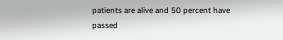patients are alive and 50 percent have passed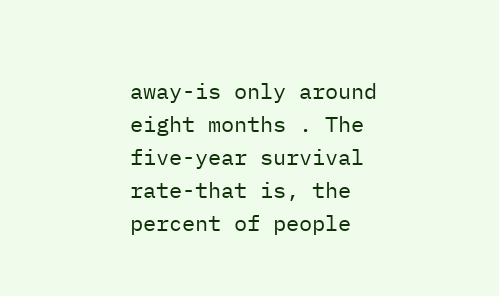away-is only around eight months . The five-year survival rate-that is, the percent of people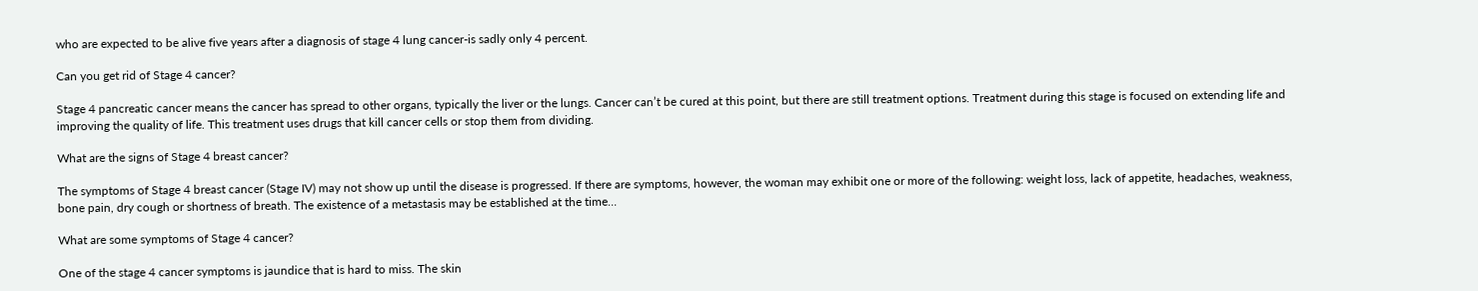who are expected to be alive five years after a diagnosis of stage 4 lung cancer-is sadly only 4 percent.

Can you get rid of Stage 4 cancer?

Stage 4 pancreatic cancer means the cancer has spread to other organs, typically the liver or the lungs. Cancer can’t be cured at this point, but there are still treatment options. Treatment during this stage is focused on extending life and improving the quality of life. This treatment uses drugs that kill cancer cells or stop them from dividing.

What are the signs of Stage 4 breast cancer?

The symptoms of Stage 4 breast cancer (Stage IV) may not show up until the disease is progressed. If there are symptoms, however, the woman may exhibit one or more of the following: weight loss, lack of appetite, headaches, weakness, bone pain, dry cough or shortness of breath. The existence of a metastasis may be established at the time…

What are some symptoms of Stage 4 cancer?

One of the stage 4 cancer symptoms is jaundice that is hard to miss. The skin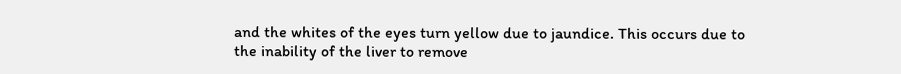and the whites of the eyes turn yellow due to jaundice. This occurs due to the inability of the liver to remove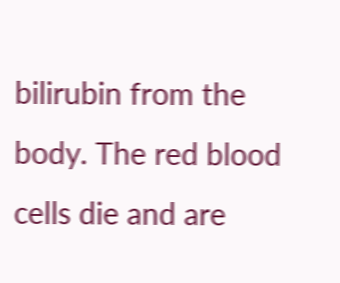bilirubin from the body. The red blood cells die and are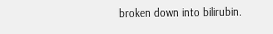broken down into bilirubin.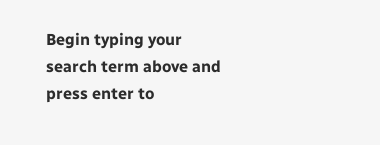Begin typing your search term above and press enter to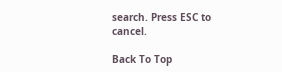search. Press ESC to cancel.

Back To Top